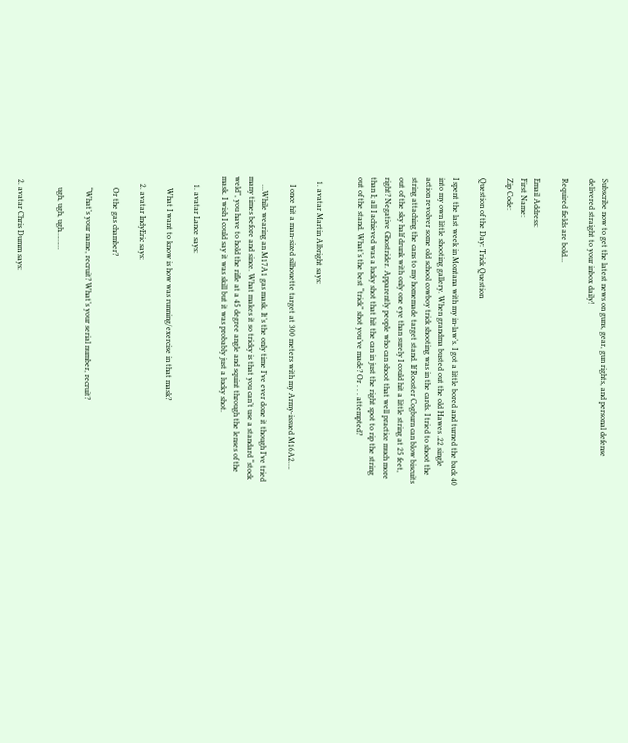Subscribe now to get the latest news on guns, gear, gun rights, and personal defense delivered straight to your inbox daily!

Required fields are bold...

Email Address:
First Name:
Zip Code:

Question of the Day: Trick Question

I spent the last week in Montana with my in-law’s. I got a little bored and turned the back 40 into my own little shooting gallery. When grandma busted out the old Hawes .22 single action revolver some old school cowboy trick shooting was in the cards. I tried to shoot the string attaching the cans to my homemade target stand. If Rooster Cogburn can blow biscuits out of the sky half drunk with only one eye than surely I could hit a little string at 25 feet, right? Negative Ghostrider. Apparently people who can shoot that well practice much more than I; all I achieved was a lucky shot that hit the can in just the right spot to rip the string out of the stand. What’s the best “trick” shot you’ve made? Or . . . attempted?


  1. avatar Martin Albright says:

    I once hit a man-sized silhouette target at 300 meters with my Army-issued M16A2….

    …While wearing an M17A1 gas mask. It’s the only time I’ve ever done it though I’ve tried many times before and since. What makes it so tricky is that you can’t use a standard “stock weld”, you have to hold the rifle at a 45 degree angle and squint through the lenses of the mask. I wish I could say it was skill but it was probably just a lucky shot.

    1. avatar Lance says:

      What I want to know is how was running/exercise in that mask?

    2. avatar IndyEric says:

      Or the gas chamber?

      “What’s your name, recruit? What’s your serial number, recruit?

      ugh, ugh, ugh………


  2. avatar Chris Dumm says: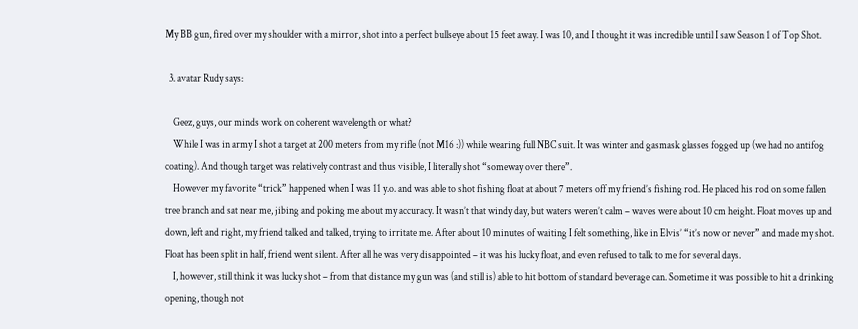My BB gun, fired over my shoulder with a mirror, shot into a perfect bullseye about 15 feet away. I was 10, and I thought it was incredible until I saw Season 1 of Top Shot.

  3. avatar Rudy says:

    Geez, guys, our minds work on coherent wavelength or what?
    While I was in army I shot a target at 200 meters from my rifle (not M16 :)) while wearing full NBC suit. It was winter and gasmask glasses fogged up (we had no antifog coating). And though target was relatively contrast and thus visible, I literally shot “someway over there”.
    However my favorite “trick” happened when I was 11 y.o. and was able to shot fishing float at about 7 meters off my friend’s fishing rod. He placed his rod on some fallen tree branch and sat near me, jibing and poking me about my accuracy. It wasn’t that windy day, but waters weren’t calm – waves were about 10 cm height. Float moves up and down, left and right, my friend talked and talked, trying to irritate me. After about 10 minutes of waiting I felt something, like in Elvis’ “it’s now or never” and made my shot. Float has been split in half, friend went silent. After all he was very disappointed – it was his lucky float, and even refused to talk to me for several days.
    I, however, still think it was lucky shot – from that distance my gun was (and still is) able to hit bottom of standard beverage can. Sometime it was possible to hit a drinking opening, though not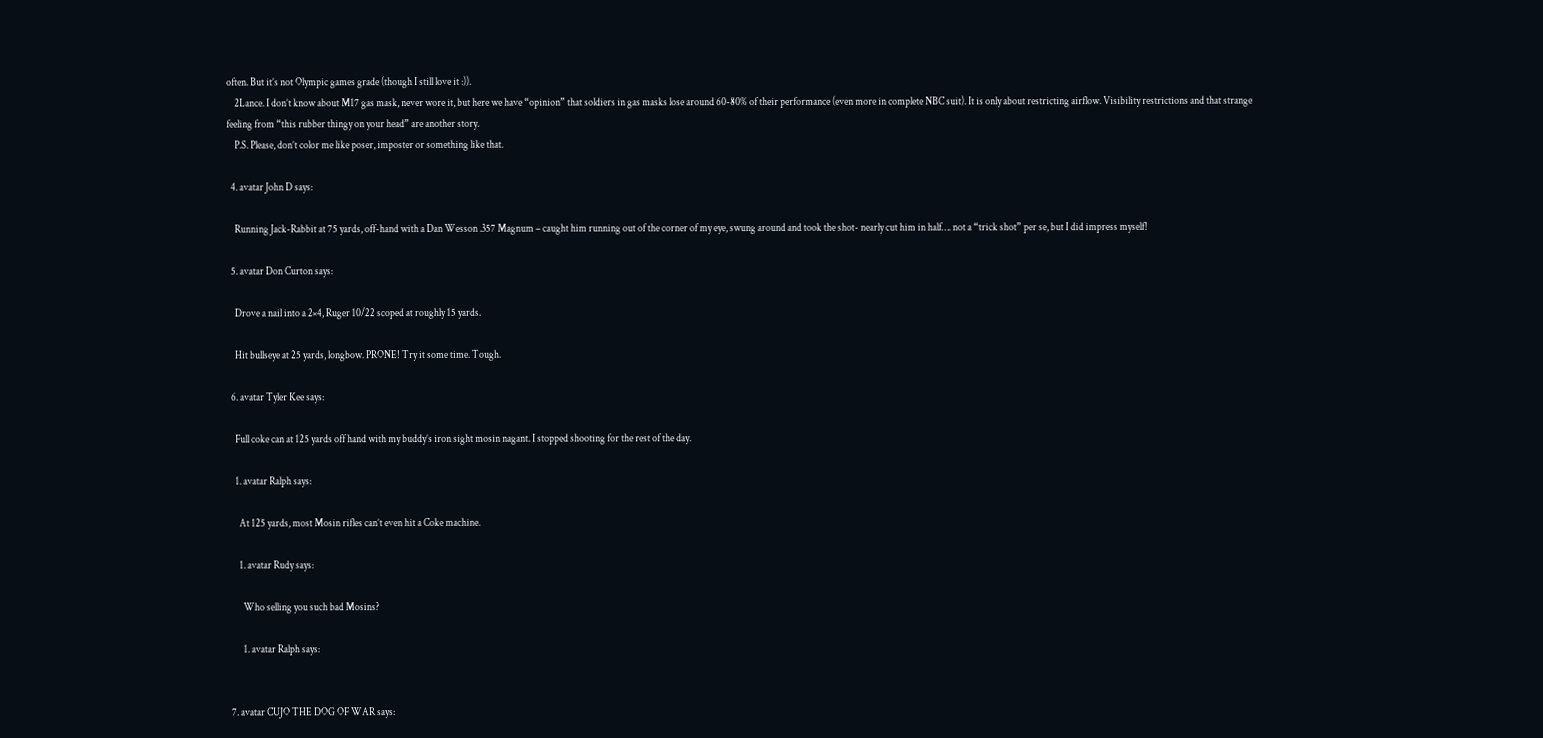often. But it’s not Olympic games grade (though I still love it :)).
    2Lance. I don’t know about M17 gas mask, never wore it, but here we have “opinion” that soldiers in gas masks lose around 60-80% of their performance (even more in complete NBC suit). It is only about restricting airflow. Visibility restrictions and that strange feeling from “this rubber thingy on your head” are another story.
    P.S. Please, don’t color me like poser, imposter or something like that.

  4. avatar John D says:

    Running Jack-Rabbit at 75 yards, off-hand with a Dan Wesson .357 Magnum – caught him running out of the corner of my eye, swung around and took the shot- nearly cut him in half…. not a “trick shot” per se, but I did impress myself!

  5. avatar Don Curton says:

    Drove a nail into a 2×4, Ruger 10/22 scoped at roughly 15 yards.

    Hit bullseye at 25 yards, longbow. PRONE! Try it some time. Tough.

  6. avatar Tyler Kee says:

    Full coke can at 125 yards off hand with my buddy’s iron sight mosin nagant. I stopped shooting for the rest of the day.

    1. avatar Ralph says:

      At 125 yards, most Mosin rifles can’t even hit a Coke machine.

      1. avatar Rudy says:

        Who selling you such bad Mosins?

        1. avatar Ralph says:


  7. avatar CUJO THE DOG OF WAR says: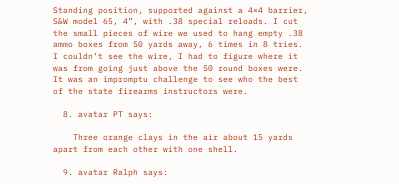Standing position, supported against a 4×4 barrier, S&W model 65, 4”, with .38 special reloads. I cut the small pieces of wire we used to hang empty .38 ammo boxes from 50 yards away, 6 times in 8 tries. I couldn’t see the wire, I had to figure where it was from going just above the 50 round boxes were. It was an impromptu challenge to see who the best of the state firearms instructors were.

  8. avatar PT says:

    Three orange clays in the air about 15 yards apart from each other with one shell.

  9. avatar Ralph says: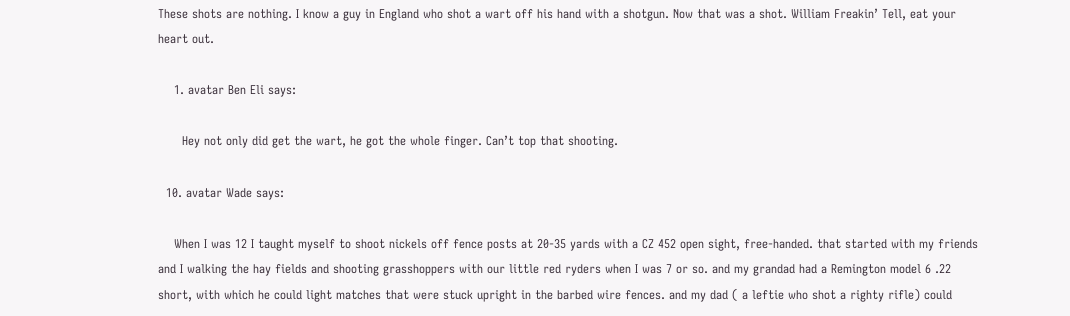These shots are nothing. I know a guy in England who shot a wart off his hand with a shotgun. Now that was a shot. William Freakin’ Tell, eat your heart out.

    1. avatar Ben Eli says:

      Hey not only did get the wart, he got the whole finger. Can’t top that shooting.

  10. avatar Wade says:

    When I was 12 I taught myself to shoot nickels off fence posts at 20-35 yards with a CZ 452 open sight, free-handed. that started with my friends and I walking the hay fields and shooting grasshoppers with our little red ryders when I was 7 or so. and my grandad had a Remington model 6 .22 short, with which he could light matches that were stuck upright in the barbed wire fences. and my dad ( a leftie who shot a righty rifle) could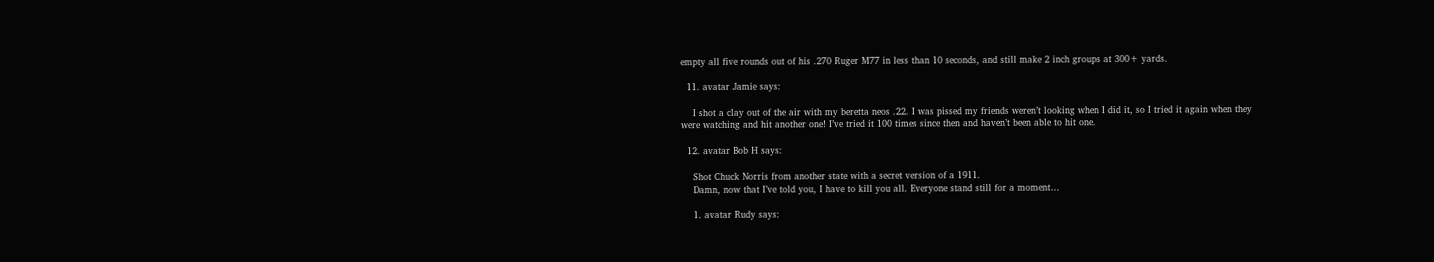empty all five rounds out of his .270 Ruger M77 in less than 10 seconds, and still make 2 inch groups at 300+ yards.

  11. avatar Jamie says:

    I shot a clay out of the air with my beretta neos .22. I was pissed my friends weren’t looking when I did it, so I tried it again when they were watching and hit another one! I’ve tried it 100 times since then and haven’t been able to hit one.

  12. avatar Bob H says:

    Shot Chuck Norris from another state with a secret version of a 1911.
    Damn, now that I’ve told you, I have to kill you all. Everyone stand still for a moment…

    1. avatar Rudy says: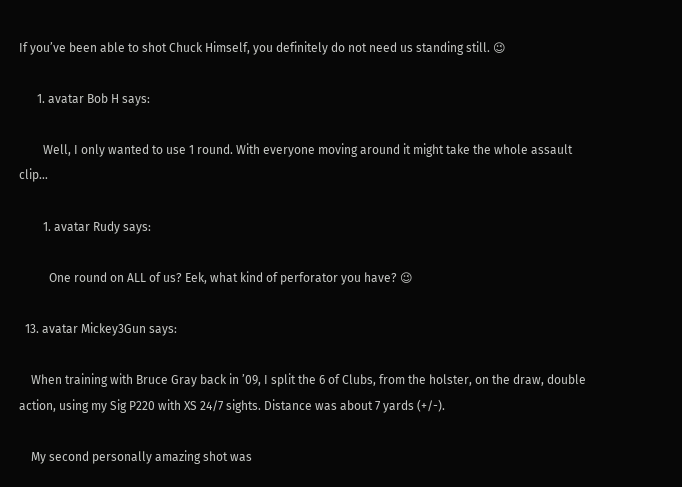If you’ve been able to shot Chuck Himself, you definitely do not need us standing still. 😉

      1. avatar Bob H says:

        Well, I only wanted to use 1 round. With everyone moving around it might take the whole assault clip…

        1. avatar Rudy says:

          One round on ALL of us? Eek, what kind of perforator you have? 😉

  13. avatar Mickey3Gun says:

    When training with Bruce Gray back in ’09, I split the 6 of Clubs, from the holster, on the draw, double action, using my Sig P220 with XS 24/7 sights. Distance was about 7 yards (+/-).

    My second personally amazing shot was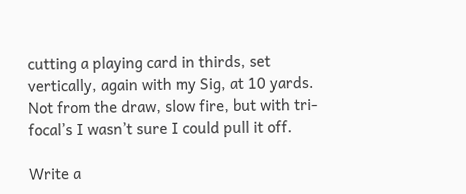cutting a playing card in thirds, set vertically, again with my Sig, at 10 yards. Not from the draw, slow fire, but with tri-focal’s I wasn’t sure I could pull it off.

Write a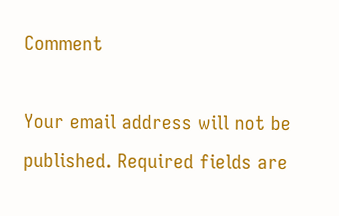Comment

Your email address will not be published. Required fields are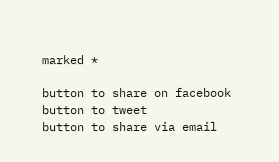marked *

button to share on facebook
button to tweet
button to share via email